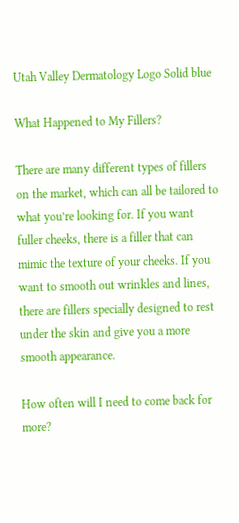Utah Valley Dermatology Logo Solid blue

What Happened to My Fillers?

There are many different types of fillers on the market, which can all be tailored to what you’re looking for. If you want fuller cheeks, there is a filler that can mimic the texture of your cheeks. If you want to smooth out wrinkles and lines, there are fillers specially designed to rest under the skin and give you a more smooth appearance.

How often will I need to come back for more?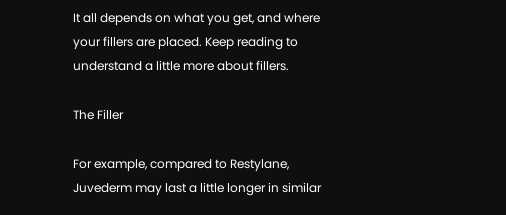It all depends on what you get, and where your fillers are placed. Keep reading to understand a little more about fillers.

The Filler

For example, compared to Restylane, Juvederm may last a little longer in similar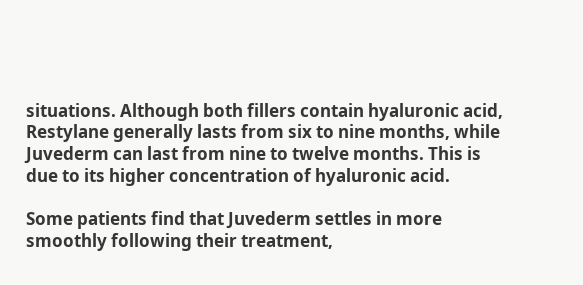situations. Although both fillers contain hyaluronic acid, Restylane generally lasts from six to nine months, while Juvederm can last from nine to twelve months. This is due to its higher concentration of hyaluronic acid.

Some patients find that Juvederm settles in more smoothly following their treatment,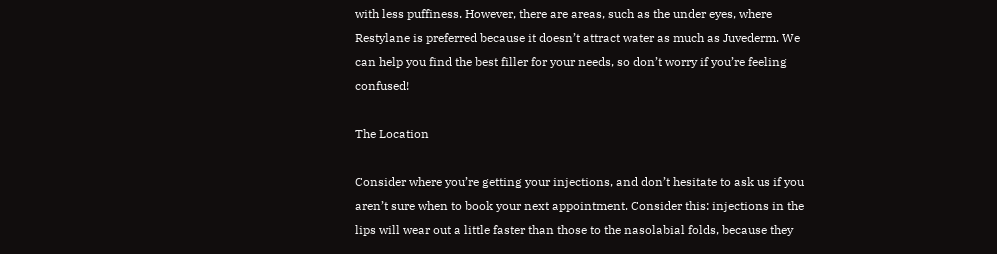with less puffiness. However, there are areas, such as the under eyes, where Restylane is preferred because it doesn’t attract water as much as Juvederm. We can help you find the best filler for your needs, so don’t worry if you’re feeling confused!

The Location

Consider where you’re getting your injections, and don’t hesitate to ask us if you aren’t sure when to book your next appointment. Consider this: injections in the lips will wear out a little faster than those to the nasolabial folds, because they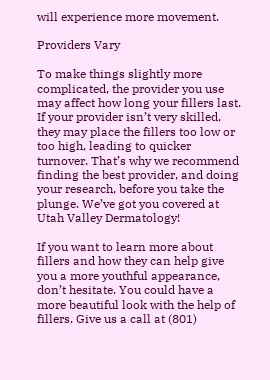will experience more movement.

Providers Vary

To make things slightly more complicated, the provider you use may affect how long your fillers last. If your provider isn’t very skilled, they may place the fillers too low or too high, leading to quicker turnover. That’s why we recommend finding the best provider, and doing your research, before you take the plunge. We’ve got you covered at Utah Valley Dermatology!

If you want to learn more about fillers and how they can help give you a more youthful appearance, don’t hesitate. You could have a more beautiful look with the help of fillers. Give us a call at (801)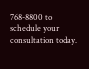768-8800 to schedule your consultation today.